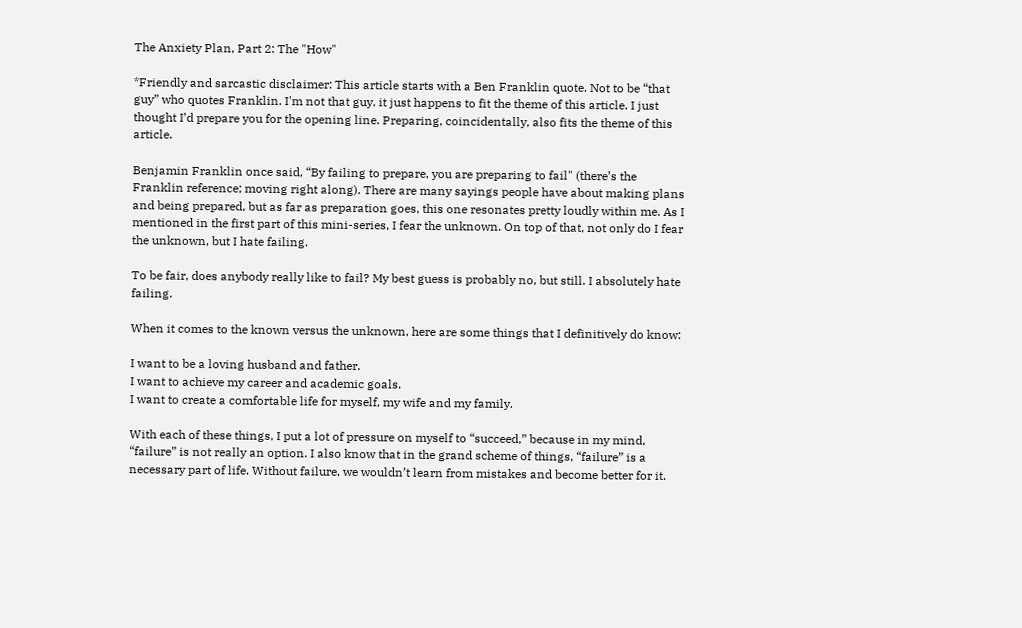The Anxiety Plan, Part 2: The "How"

*Friendly and sarcastic disclaimer: This article starts with a Ben Franklin quote. Not to be “that guy” who quotes Franklin. I'm not that guy. it just happens to fit the theme of this article. I just thought I’d prepare you for the opening line. Preparing, coincidentally, also fits the theme of this article.

Benjamin Franklin once said, “By failing to prepare, you are preparing to fail" (there’s the Franklin reference; moving right along). There are many sayings people have about making plans and being prepared, but as far as preparation goes, this one resonates pretty loudly within me. As I mentioned in the first part of this mini-series, I fear the unknown. On top of that, not only do I fear the unknown, but I hate failing.

To be fair, does anybody really like to fail? My best guess is probably no, but still. I absolutely hate failing.

When it comes to the known versus the unknown, here are some things that I definitively do know:

I want to be a loving husband and father.
I want to achieve my career and academic goals.
I want to create a comfortable life for myself, my wife and my family.

With each of these things, I put a lot of pressure on myself to “succeed,” because in my mind, “failure” is not really an option. I also know that in the grand scheme of things, “failure” is a necessary part of life. Without failure, we wouldn’t learn from mistakes and become better for it.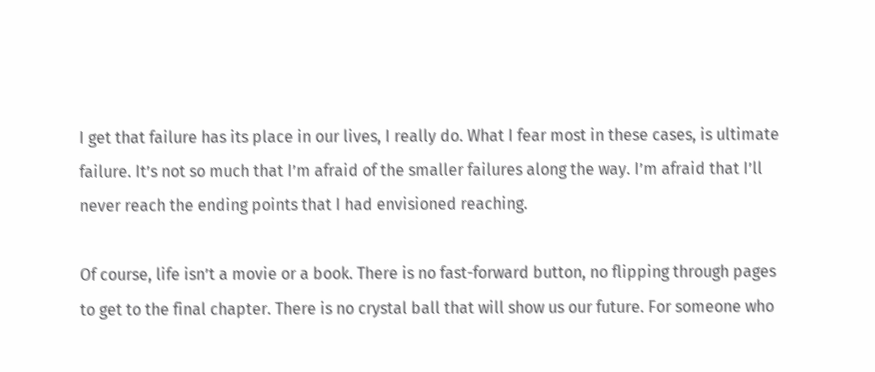I get that failure has its place in our lives, I really do. What I fear most in these cases, is ultimate failure. It’s not so much that I’m afraid of the smaller failures along the way. I’m afraid that I’ll never reach the ending points that I had envisioned reaching.

Of course, life isn’t a movie or a book. There is no fast-forward button, no flipping through pages to get to the final chapter. There is no crystal ball that will show us our future. For someone who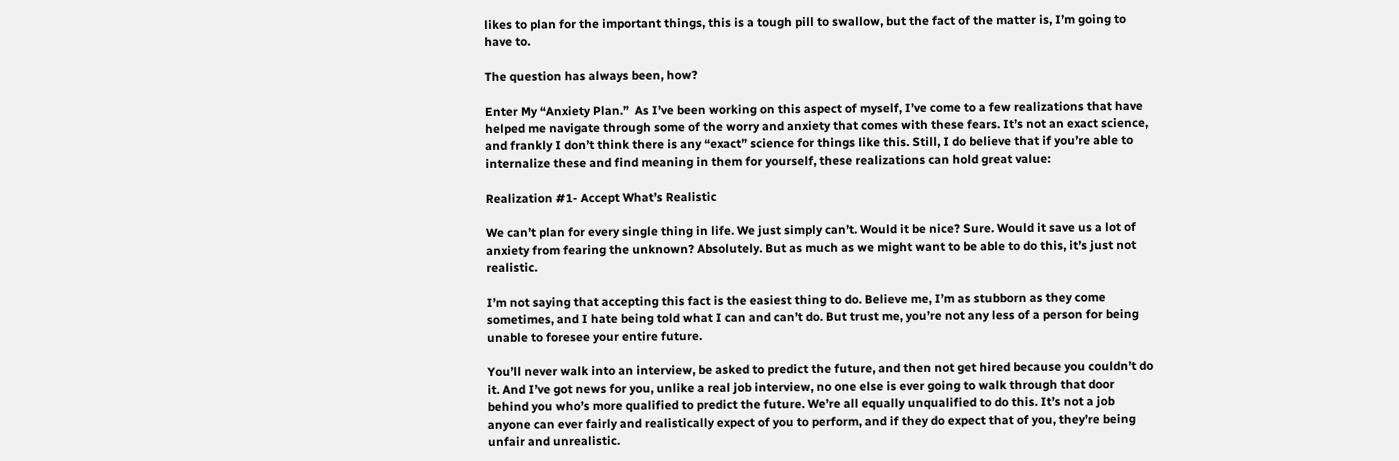likes to plan for the important things, this is a tough pill to swallow, but the fact of the matter is, I’m going to have to.

The question has always been, how?

Enter My “Anxiety Plan.”  As I’ve been working on this aspect of myself, I’ve come to a few realizations that have helped me navigate through some of the worry and anxiety that comes with these fears. It’s not an exact science,  and frankly I don’t think there is any “exact” science for things like this. Still, I do believe that if you’re able to internalize these and find meaning in them for yourself, these realizations can hold great value:

Realization #1- Accept What’s Realistic

We can’t plan for every single thing in life. We just simply can’t. Would it be nice? Sure. Would it save us a lot of anxiety from fearing the unknown? Absolutely. But as much as we might want to be able to do this, it’s just not realistic.

I’m not saying that accepting this fact is the easiest thing to do. Believe me, I’m as stubborn as they come sometimes, and I hate being told what I can and can’t do. But trust me, you’re not any less of a person for being unable to foresee your entire future.

You’ll never walk into an interview, be asked to predict the future, and then not get hired because you couldn’t do it. And I’ve got news for you, unlike a real job interview, no one else is ever going to walk through that door behind you who’s more qualified to predict the future. We’re all equally unqualified to do this. It’s not a job anyone can ever fairly and realistically expect of you to perform, and if they do expect that of you, they’re being unfair and unrealistic.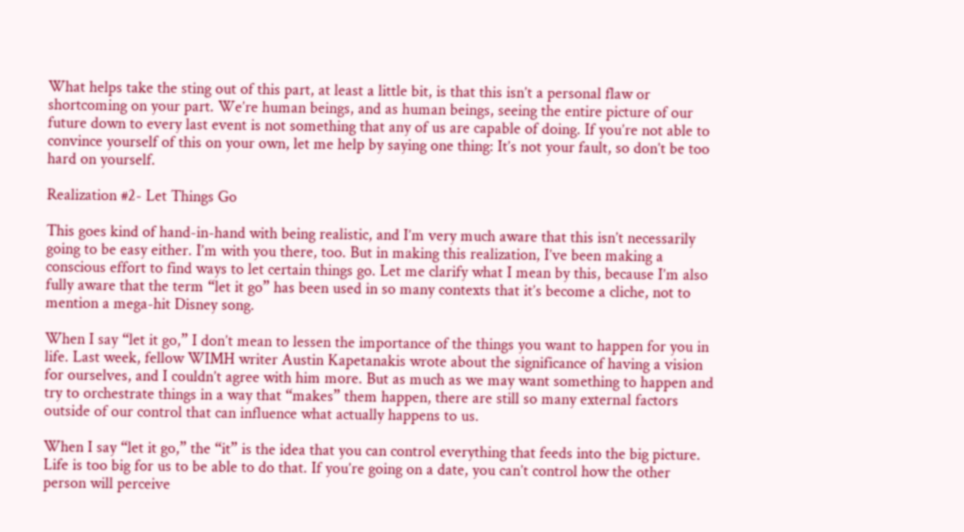What helps take the sting out of this part, at least a little bit, is that this isn’t a personal flaw or shortcoming on your part. We’re human beings, and as human beings, seeing the entire picture of our future down to every last event is not something that any of us are capable of doing. If you’re not able to convince yourself of this on your own, let me help by saying one thing: It’s not your fault, so don’t be too hard on yourself.

Realization #2- Let Things Go

This goes kind of hand-in-hand with being realistic, and I’m very much aware that this isn’t necessarily going to be easy either. I’m with you there, too. But in making this realization, I’ve been making a conscious effort to find ways to let certain things go. Let me clarify what I mean by this, because I’m also fully aware that the term “let it go” has been used in so many contexts that it’s become a cliche, not to mention a mega-hit Disney song.

When I say “let it go,” I don’t mean to lessen the importance of the things you want to happen for you in life. Last week, fellow WIMH writer Austin Kapetanakis wrote about the significance of having a vision for ourselves, and I couldn’t agree with him more. But as much as we may want something to happen and try to orchestrate things in a way that “makes” them happen, there are still so many external factors outside of our control that can influence what actually happens to us.

When I say “let it go,” the “it” is the idea that you can control everything that feeds into the big picture. Life is too big for us to be able to do that. If you’re going on a date, you can’t control how the other person will perceive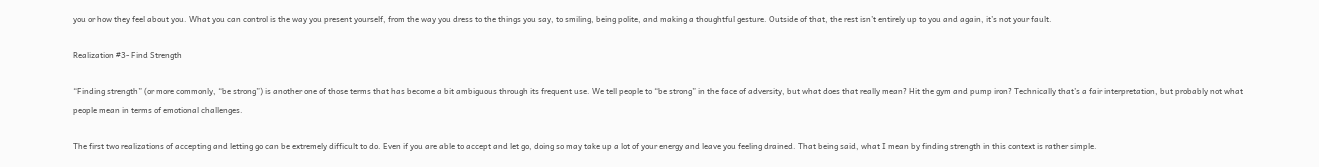you or how they feel about you. What you can control is the way you present yourself, from the way you dress to the things you say, to smiling, being polite, and making a thoughtful gesture. Outside of that, the rest isn’t entirely up to you and again, it’s not your fault.

Realization #3- Find Strength

“Finding strength” (or more commonly, “be strong”) is another one of those terms that has become a bit ambiguous through its frequent use. We tell people to “be strong” in the face of adversity, but what does that really mean? Hit the gym and pump iron? Technically that’s a fair interpretation, but probably not what people mean in terms of emotional challenges.

The first two realizations of accepting and letting go can be extremely difficult to do. Even if you are able to accept and let go, doing so may take up a lot of your energy and leave you feeling drained. That being said, what I mean by finding strength in this context is rather simple.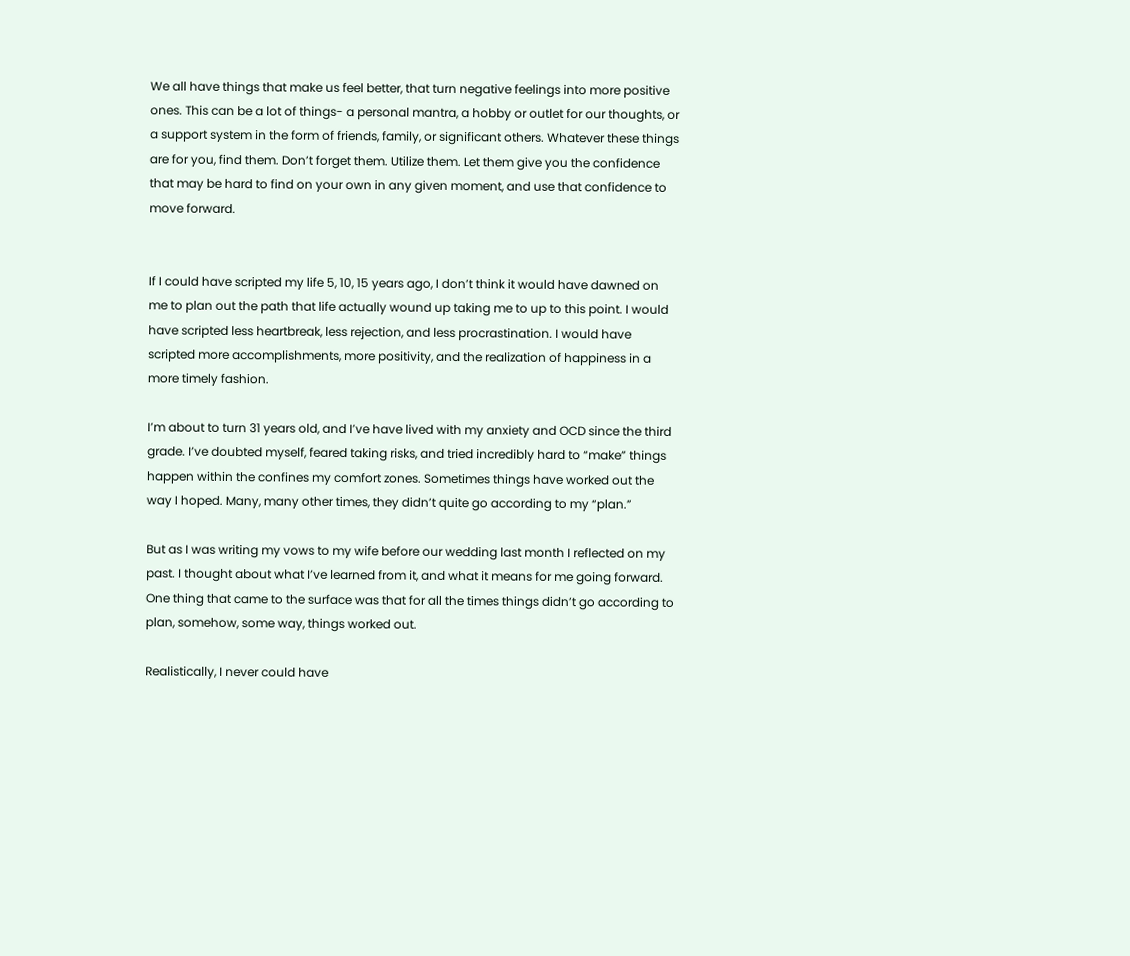We all have things that make us feel better, that turn negative feelings into more positive ones. This can be a lot of things- a personal mantra, a hobby or outlet for our thoughts, or a support system in the form of friends, family, or significant others. Whatever these things are for you, find them. Don’t forget them. Utilize them. Let them give you the confidence that may be hard to find on your own in any given moment, and use that confidence to move forward.


If I could have scripted my life 5, 10, 15 years ago, I don’t think it would have dawned on me to plan out the path that life actually wound up taking me to up to this point. I would have scripted less heartbreak, less rejection, and less procrastination. I would have scripted more accomplishments, more positivity, and the realization of happiness in a more timely fashion.

I’m about to turn 31 years old, and I’ve have lived with my anxiety and OCD since the third grade. I’ve doubted myself, feared taking risks, and tried incredibly hard to “make” things happen within the confines my comfort zones. Sometimes things have worked out the way I hoped. Many, many other times, they didn’t quite go according to my “plan.”

But as I was writing my vows to my wife before our wedding last month I reflected on my past. I thought about what I’ve learned from it, and what it means for me going forward. One thing that came to the surface was that for all the times things didn’t go according to plan, somehow, some way, things worked out.

Realistically, I never could have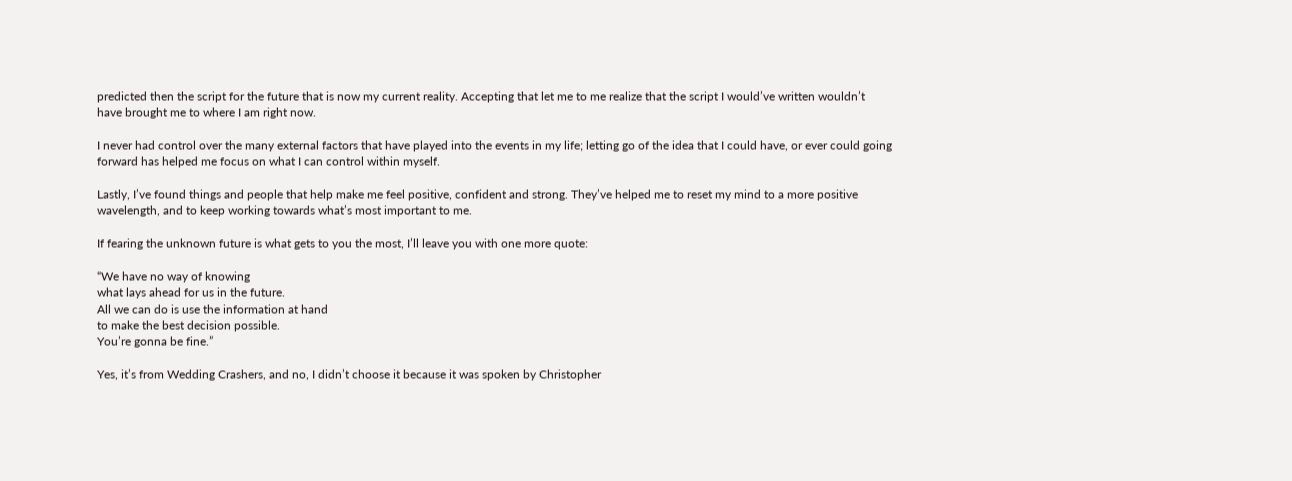predicted then the script for the future that is now my current reality. Accepting that let me to me realize that the script I would’ve written wouldn’t have brought me to where I am right now.

I never had control over the many external factors that have played into the events in my life; letting go of the idea that I could have, or ever could going forward has helped me focus on what I can control within myself.

Lastly, I’ve found things and people that help make me feel positive, confident and strong. They’ve helped me to reset my mind to a more positive wavelength, and to keep working towards what’s most important to me.

If fearing the unknown future is what gets to you the most, I’ll leave you with one more quote:

“We have no way of knowing
what lays ahead for us in the future.
All we can do is use the information at hand
to make the best decision possible.
You’re gonna be fine.”

Yes, it’s from Wedding Crashers, and no, I didn’t choose it because it was spoken by Christopher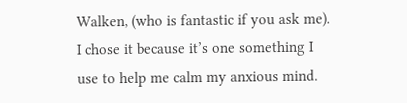Walken, (who is fantastic if you ask me). I chose it because it’s one something I use to help me calm my anxious mind.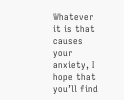Whatever it is that causes your anxiety, I hope that you’ll find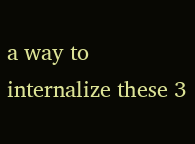a way to internalize these 3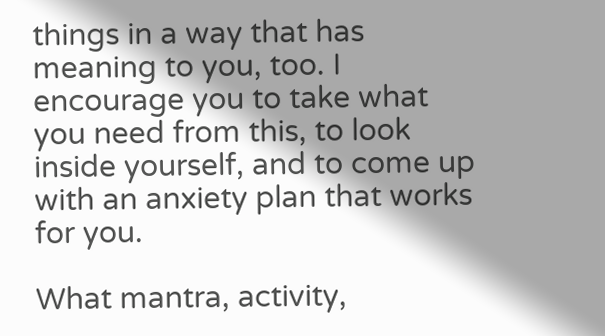things in a way that has meaning to you, too. I encourage you to take what you need from this, to look inside yourself, and to come up with an anxiety plan that works for you.

What mantra, activity,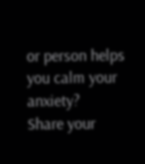or person helps you calm your anxiety?
Share your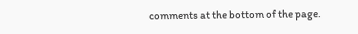comments at the bottom of the page.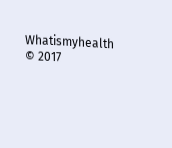Whatismyhealth © 2017